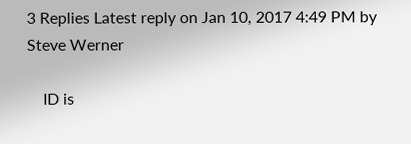3 Replies Latest reply on Jan 10, 2017 4:49 PM by Steve Werner

    ID is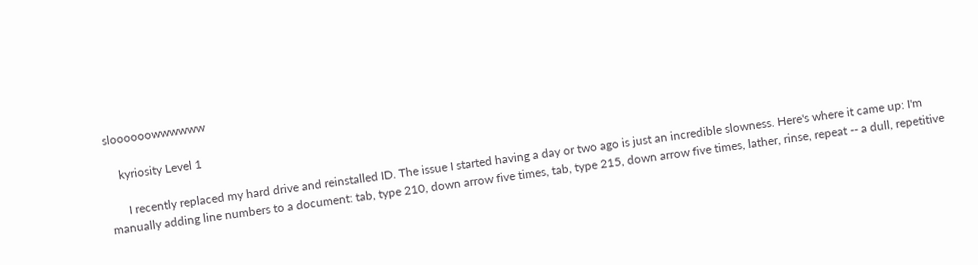sloooooowwwwww

    kyriosity Level 1

      I recently replaced my hard drive and reinstalled ID. The issue I started having a day or two ago is just an incredible slowness. Here's where it came up: I'm manually adding line numbers to a document: tab, type 210, down arrow five times, tab, type 215, down arrow five times, lather, rinse, repeat -- a dull, repetitive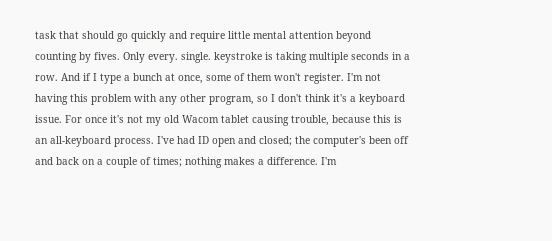task that should go quickly and require little mental attention beyond counting by fives. Only every. single. keystroke is taking multiple seconds in a row. And if I type a bunch at once, some of them won't register. I'm not having this problem with any other program, so I don't think it's a keyboard issue. For once it's not my old Wacom tablet causing trouble, because this is an all-keyboard process. I've had ID open and closed; the computer's been off and back on a couple of times; nothing makes a difference. I'm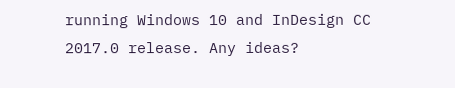running Windows 10 and InDesign CC 2017.0 release. Any ideas?